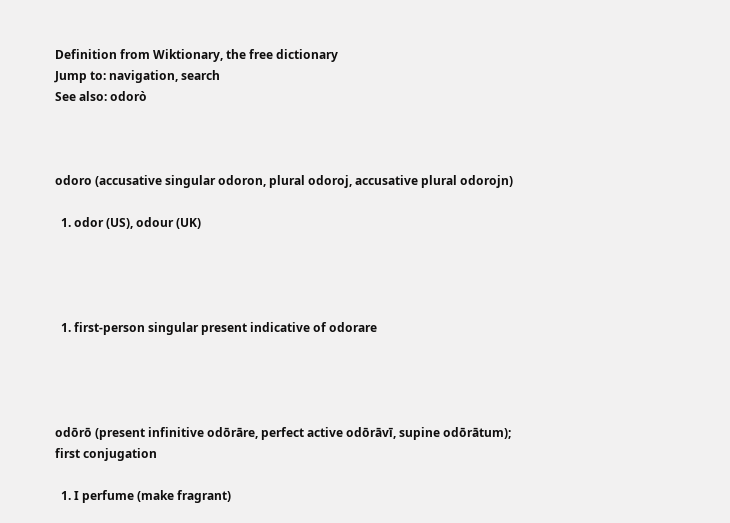Definition from Wiktionary, the free dictionary
Jump to: navigation, search
See also: odorò



odoro (accusative singular odoron, plural odoroj, accusative plural odorojn)

  1. odor (US), odour (UK)




  1. first-person singular present indicative of odorare




odōrō (present infinitive odōrāre, perfect active odōrāvī, supine odōrātum); first conjugation

  1. I perfume (make fragrant)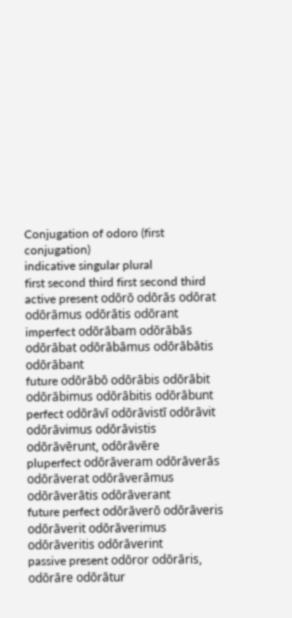Conjugation of odoro (first conjugation)
indicative singular plural
first second third first second third
active present odōrō odōrās odōrat odōrāmus odōrātis odōrant
imperfect odōrābam odōrābās odōrābat odōrābāmus odōrābātis odōrābant
future odōrābō odōrābis odōrābit odōrābimus odōrābitis odōrābunt
perfect odōrāvī odōrāvistī odōrāvit odōrāvimus odōrāvistis odōrāvērunt, odōrāvēre
pluperfect odōrāveram odōrāverās odōrāverat odōrāverāmus odōrāverātis odōrāverant
future perfect odōrāverō odōrāveris odōrāverit odōrāverimus odōrāveritis odōrāverint
passive present odōror odōrāris, odōrāre odōrātur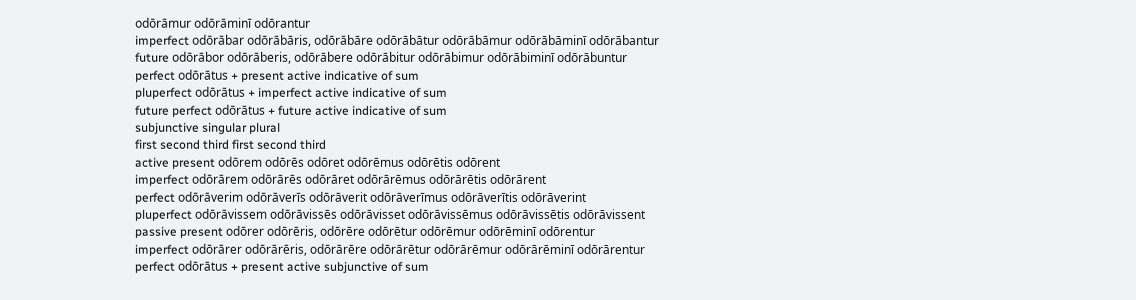odōrāmur odōrāminī odōrantur
imperfect odōrābar odōrābāris, odōrābāre odōrābātur odōrābāmur odōrābāminī odōrābantur
future odōrābor odōrāberis, odōrābere odōrābitur odōrābimur odōrābiminī odōrābuntur
perfect odōrātus + present active indicative of sum
pluperfect odōrātus + imperfect active indicative of sum
future perfect odōrātus + future active indicative of sum
subjunctive singular plural
first second third first second third
active present odōrem odōrēs odōret odōrēmus odōrētis odōrent
imperfect odōrārem odōrārēs odōrāret odōrārēmus odōrārētis odōrārent
perfect odōrāverim odōrāverīs odōrāverit odōrāverīmus odōrāverītis odōrāverint
pluperfect odōrāvissem odōrāvissēs odōrāvisset odōrāvissēmus odōrāvissētis odōrāvissent
passive present odōrer odōrēris, odōrēre odōrētur odōrēmur odōrēminī odōrentur
imperfect odōrārer odōrārēris, odōrārēre odōrārētur odōrārēmur odōrārēminī odōrārentur
perfect odōrātus + present active subjunctive of sum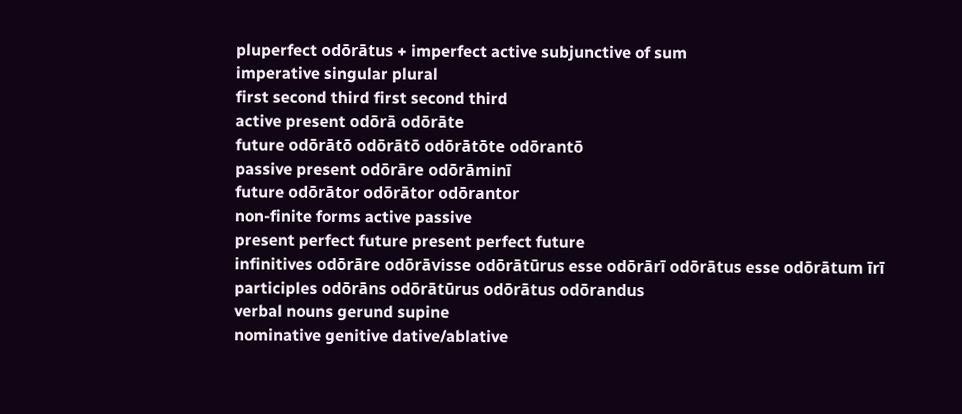pluperfect odōrātus + imperfect active subjunctive of sum
imperative singular plural
first second third first second third
active present odōrā odōrāte
future odōrātō odōrātō odōrātōte odōrantō
passive present odōrāre odōrāminī
future odōrātor odōrātor odōrantor
non-finite forms active passive
present perfect future present perfect future
infinitives odōrāre odōrāvisse odōrātūrus esse odōrārī odōrātus esse odōrātum īrī
participles odōrāns odōrātūrus odōrātus odōrandus
verbal nouns gerund supine
nominative genitive dative/ablative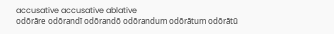accusative accusative ablative
odōrāre odōrandī odōrandō odōrandum odōrātum odōrātū